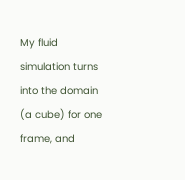My fluid simulation turns into the domain (a cube) for one frame, and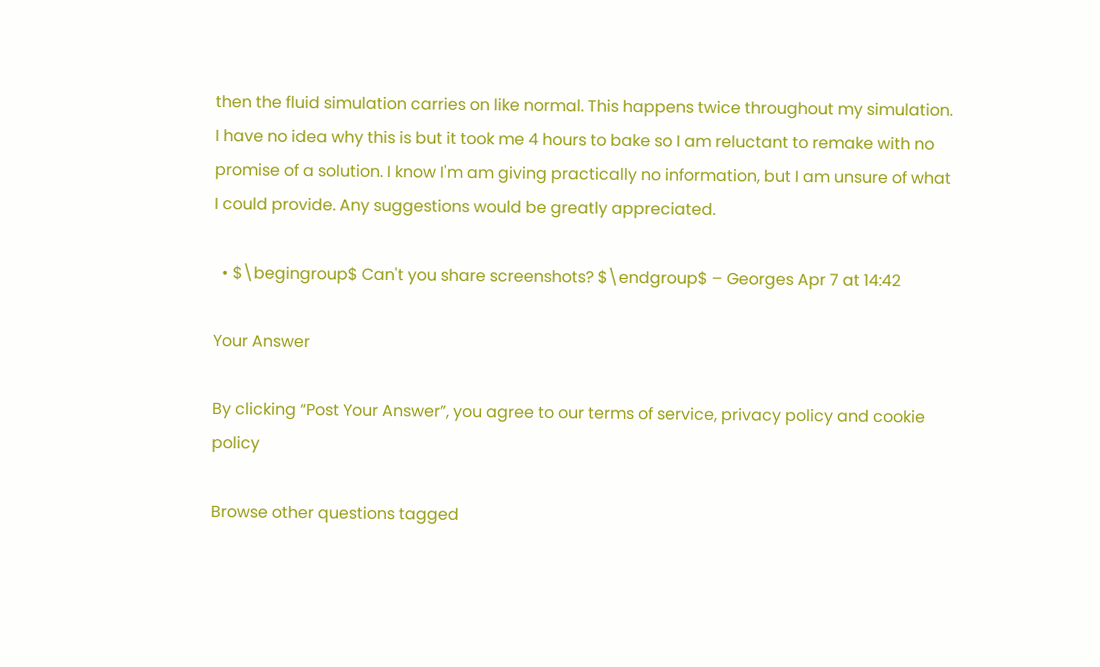then the fluid simulation carries on like normal. This happens twice throughout my simulation. I have no idea why this is but it took me 4 hours to bake so I am reluctant to remake with no promise of a solution. I know I'm am giving practically no information, but I am unsure of what I could provide. Any suggestions would be greatly appreciated.

  • $\begingroup$ Can't you share screenshots? $\endgroup$ – Georges Apr 7 at 14:42

Your Answer

By clicking “Post Your Answer”, you agree to our terms of service, privacy policy and cookie policy

Browse other questions tagged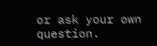or ask your own question.